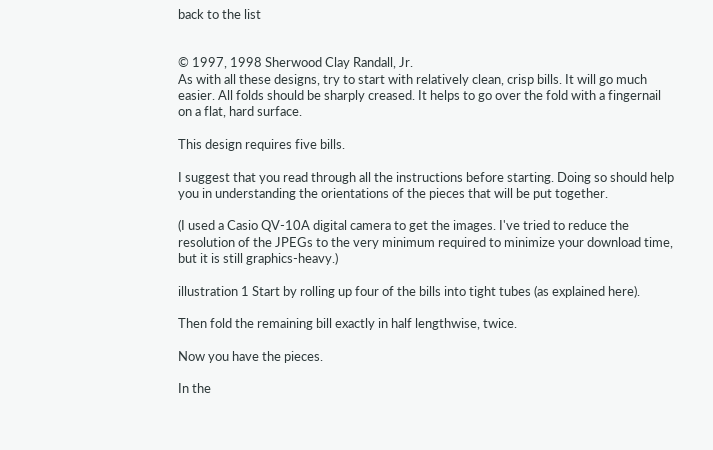back to the list


© 1997, 1998 Sherwood Clay Randall, Jr.
As with all these designs, try to start with relatively clean, crisp bills. It will go much easier. All folds should be sharply creased. It helps to go over the fold with a fingernail on a flat, hard surface.

This design requires five bills.

I suggest that you read through all the instructions before starting. Doing so should help you in understanding the orientations of the pieces that will be put together.

(I used a Casio QV-10A digital camera to get the images. I've tried to reduce the resolution of the JPEGs to the very minimum required to minimize your download time, but it is still graphics-heavy.)

illustration 1 Start by rolling up four of the bills into tight tubes (as explained here).

Then fold the remaining bill exactly in half lengthwise, twice.

Now you have the pieces.

In the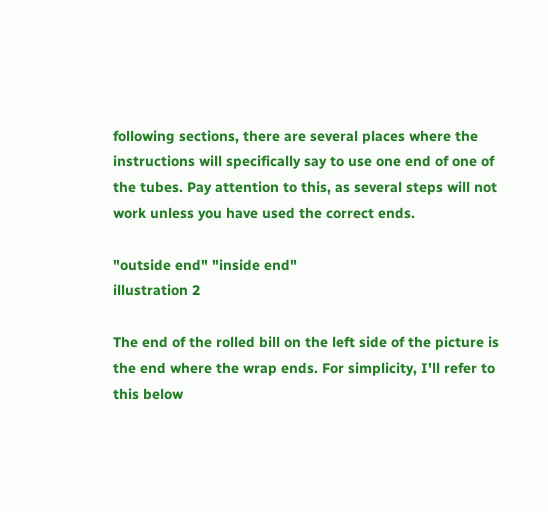following sections, there are several places where the instructions will specifically say to use one end of one of the tubes. Pay attention to this, as several steps will not work unless you have used the correct ends.

"outside end" "inside end"
illustration 2

The end of the rolled bill on the left side of the picture is the end where the wrap ends. For simplicity, I'll refer to this below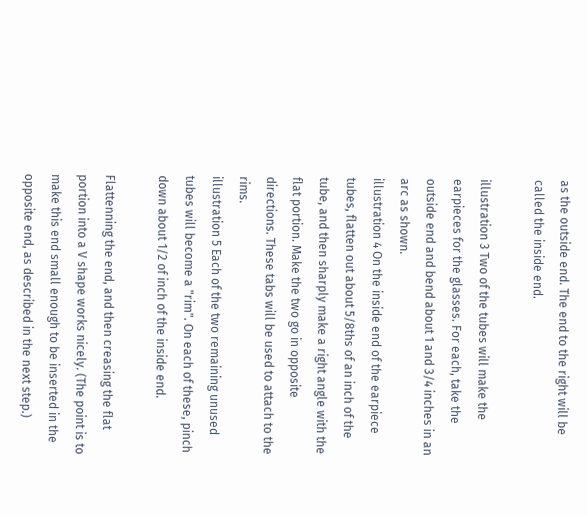as the outside end. The end to the right will be called the inside end.

illustration 3 Two of the tubes will make the earpieces for the glasses. For each, take the outside end and bend about 1 and 3/4 inches in an arc as shown.
illustration 4 On the inside end of the earpiece tubes, flatten out about 5/8ths of an inch of the tube, and then sharply make a right angle with the flat portion. Make the two go in opposite directions. These tabs will be used to attach to the rims.
illustration 5 Each of the two remaining unused tubes will become a "rim". On each of these, pinch down about 1/2 of inch of the inside end.

Flattenning the end, and then creasing the flat portion into a V shape works nicely. (The point is to make this end small enough to be inserted in the opposite end, as described in the next step.)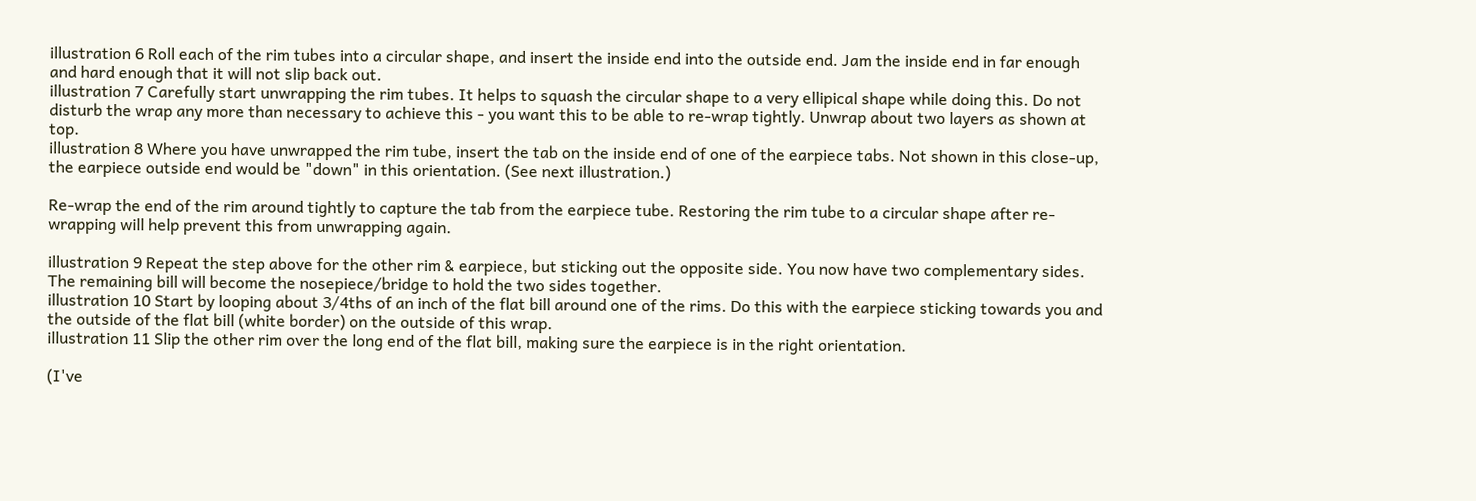illustration 6 Roll each of the rim tubes into a circular shape, and insert the inside end into the outside end. Jam the inside end in far enough and hard enough that it will not slip back out.
illustration 7 Carefully start unwrapping the rim tubes. It helps to squash the circular shape to a very ellipical shape while doing this. Do not disturb the wrap any more than necessary to achieve this - you want this to be able to re-wrap tightly. Unwrap about two layers as shown at top.
illustration 8 Where you have unwrapped the rim tube, insert the tab on the inside end of one of the earpiece tabs. Not shown in this close-up, the earpiece outside end would be "down" in this orientation. (See next illustration.)

Re-wrap the end of the rim around tightly to capture the tab from the earpiece tube. Restoring the rim tube to a circular shape after re-wrapping will help prevent this from unwrapping again.

illustration 9 Repeat the step above for the other rim & earpiece, but sticking out the opposite side. You now have two complementary sides. The remaining bill will become the nosepiece/bridge to hold the two sides together.
illustration 10 Start by looping about 3/4ths of an inch of the flat bill around one of the rims. Do this with the earpiece sticking towards you and the outside of the flat bill (white border) on the outside of this wrap.
illustration 11 Slip the other rim over the long end of the flat bill, making sure the earpiece is in the right orientation.

(I've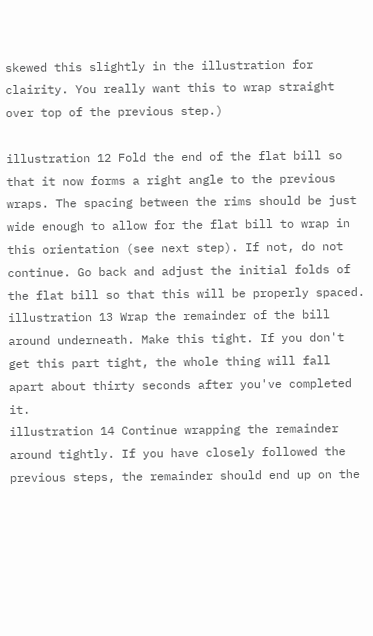skewed this slightly in the illustration for clairity. You really want this to wrap straight over top of the previous step.)

illustration 12 Fold the end of the flat bill so that it now forms a right angle to the previous wraps. The spacing between the rims should be just wide enough to allow for the flat bill to wrap in this orientation (see next step). If not, do not continue. Go back and adjust the initial folds of the flat bill so that this will be properly spaced.
illustration 13 Wrap the remainder of the bill around underneath. Make this tight. If you don't get this part tight, the whole thing will fall apart about thirty seconds after you've completed it.
illustration 14 Continue wrapping the remainder around tightly. If you have closely followed the previous steps, the remainder should end up on the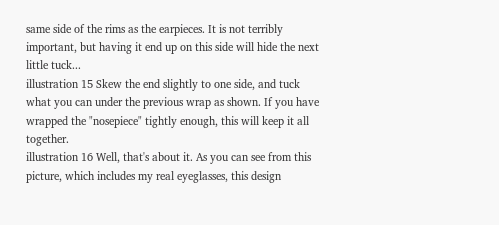same side of the rims as the earpieces. It is not terribly important, but having it end up on this side will hide the next little tuck...
illustration 15 Skew the end slightly to one side, and tuck what you can under the previous wrap as shown. If you have wrapped the "nosepiece" tightly enough, this will keep it all together.
illustration 16 Well, that's about it. As you can see from this picture, which includes my real eyeglasses, this design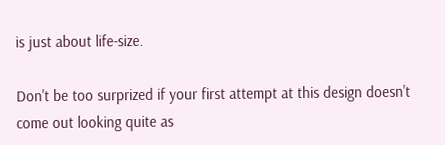is just about life-size.

Don't be too surprized if your first attempt at this design doesn't come out looking quite as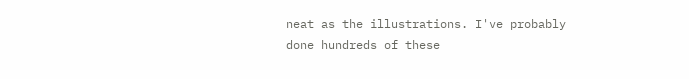neat as the illustrations. I've probably done hundreds of these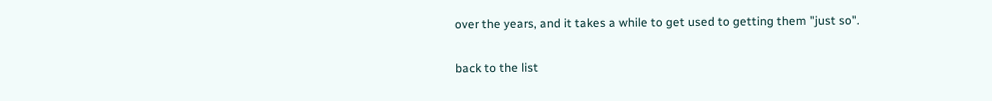over the years, and it takes a while to get used to getting them "just so".

back to the list